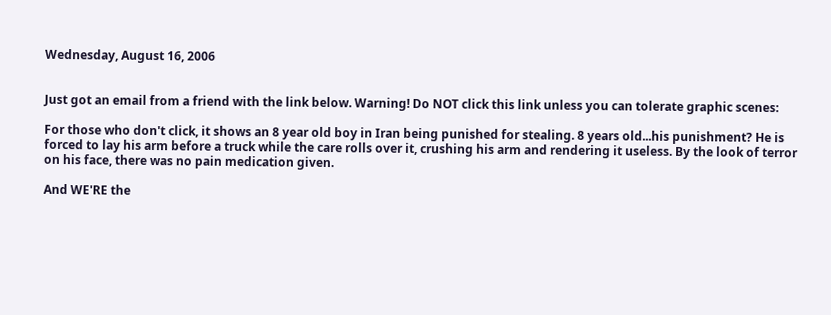Wednesday, August 16, 2006


Just got an email from a friend with the link below. Warning! Do NOT click this link unless you can tolerate graphic scenes:

For those who don't click, it shows an 8 year old boy in Iran being punished for stealing. 8 years old...his punishment? He is forced to lay his arm before a truck while the care rolls over it, crushing his arm and rendering it useless. By the look of terror on his face, there was no pain medication given.

And WE'RE the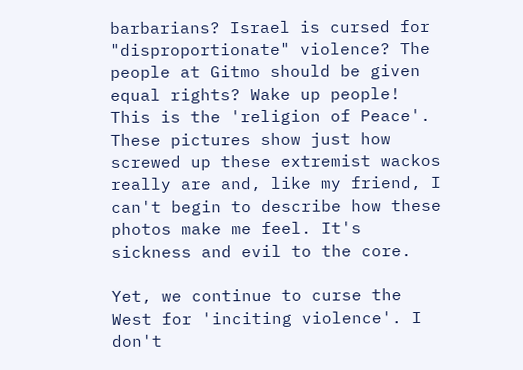barbarians? Israel is cursed for "disproportionate" violence? The people at Gitmo should be given equal rights? Wake up people! This is the 'religion of Peace'. These pictures show just how screwed up these extremist wackos really are and, like my friend, I can't begin to describe how these photos make me feel. It's sickness and evil to the core.

Yet, we continue to curse the West for 'inciting violence'. I don't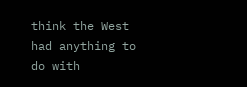think the West had anything to do with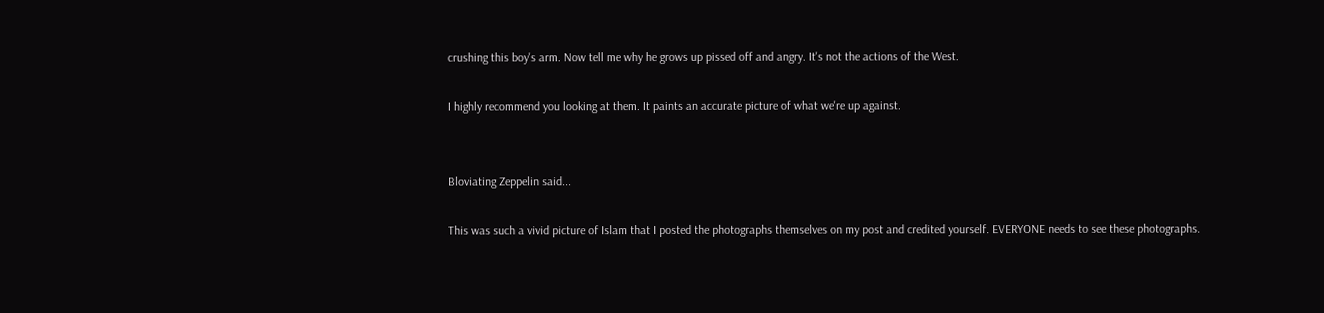crushing this boy's arm. Now tell me why he grows up pissed off and angry. It's not the actions of the West.

I highly recommend you looking at them. It paints an accurate picture of what we're up against.


Bloviating Zeppelin said...

This was such a vivid picture of Islam that I posted the photographs themselves on my post and credited yourself. EVERYONE needs to see these photographs.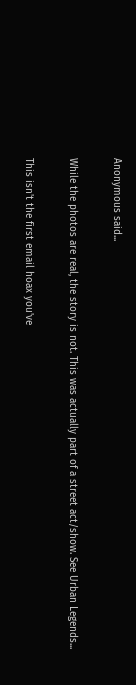Anonymous said...

While the photos are real, the story is not. This was actually part of a street act/show. See Urban Legends...

This isn't the first email hoax you've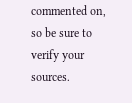commented on, so be sure to verify your sources.